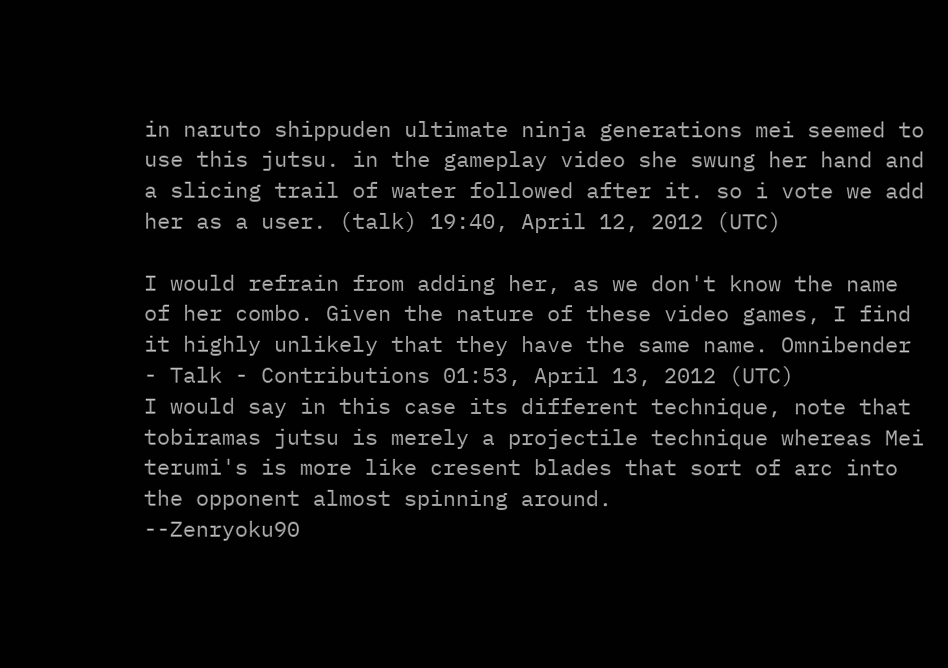in naruto shippuden ultimate ninja generations mei seemed to use this jutsu. in the gameplay video she swung her hand and a slicing trail of water followed after it. so i vote we add her as a user. (talk) 19:40, April 12, 2012 (UTC)

I would refrain from adding her, as we don't know the name of her combo. Given the nature of these video games, I find it highly unlikely that they have the same name. Omnibender - Talk - Contributions 01:53, April 13, 2012 (UTC)
I would say in this case its different technique, note that tobiramas jutsu is merely a projectile technique whereas Mei terumi's is more like cresent blades that sort of arc into the opponent almost spinning around.
--Zenryoku90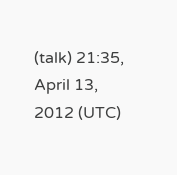(talk) 21:35, April 13, 2012 (UTC)